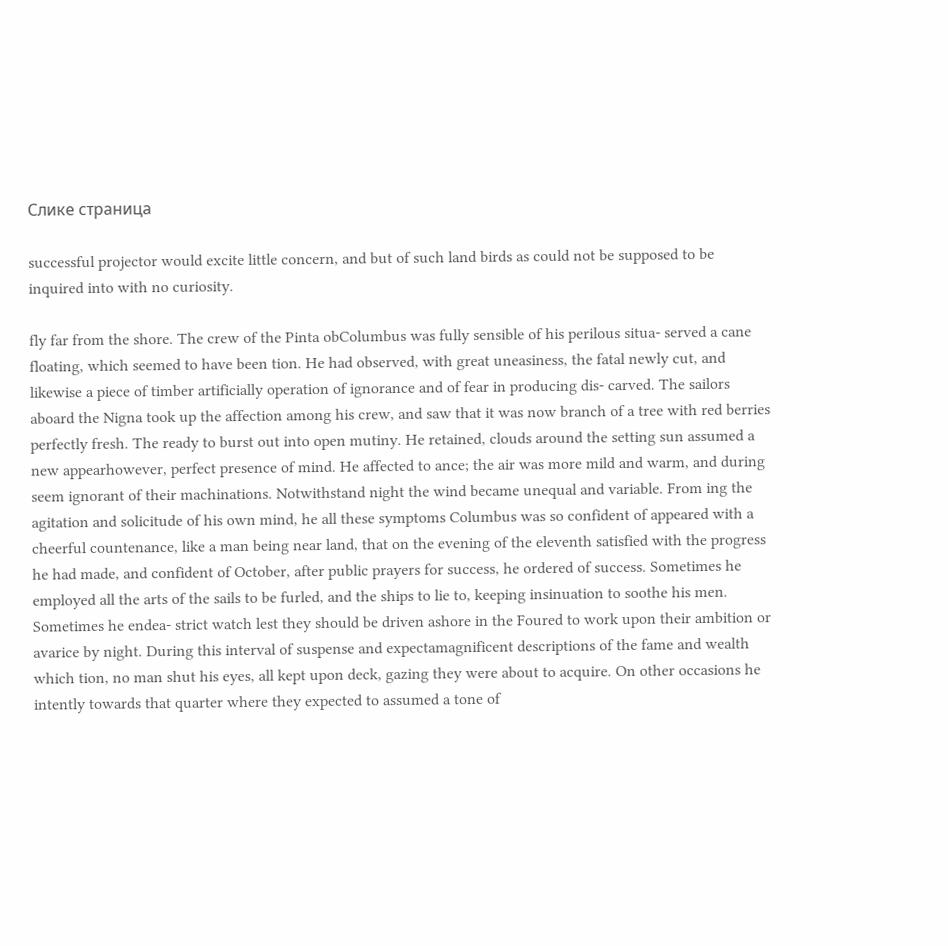Слике страница

successful projector would excite little concern, and but of such land birds as could not be supposed to be inquired into with no curiosity.

fly far from the shore. The crew of the Pinta obColumbus was fully sensible of his perilous situa- served a cane floating, which seemed to have been tion. He had observed, with great uneasiness, the fatal newly cut, and likewise a piece of timber artificially operation of ignorance and of fear in producing dis- carved. The sailors aboard the Nigna took up the affection among his crew, and saw that it was now branch of a tree with red berries perfectly fresh. The ready to burst out into open mutiny. He retained, clouds around the setting sun assumed a new appearhowever, perfect presence of mind. He affected to ance; the air was more mild and warm, and during seem ignorant of their machinations. Notwithstand night the wind became unequal and variable. From ing the agitation and solicitude of his own mind, he all these symptoms Columbus was so confident of appeared with a cheerful countenance, like a man being near land, that on the evening of the eleventh satisfied with the progress he had made, and confident of October, after public prayers for success, he ordered of success. Sometimes he employed all the arts of the sails to be furled, and the ships to lie to, keeping insinuation to soothe his men. Sometimes he endea- strict watch lest they should be driven ashore in the Foured to work upon their ambition or avarice by night. During this interval of suspense and expectamagnificent descriptions of the fame and wealth which tion, no man shut his eyes, all kept upon deck, gazing they were about to acquire. On other occasions he intently towards that quarter where they expected to assumed a tone of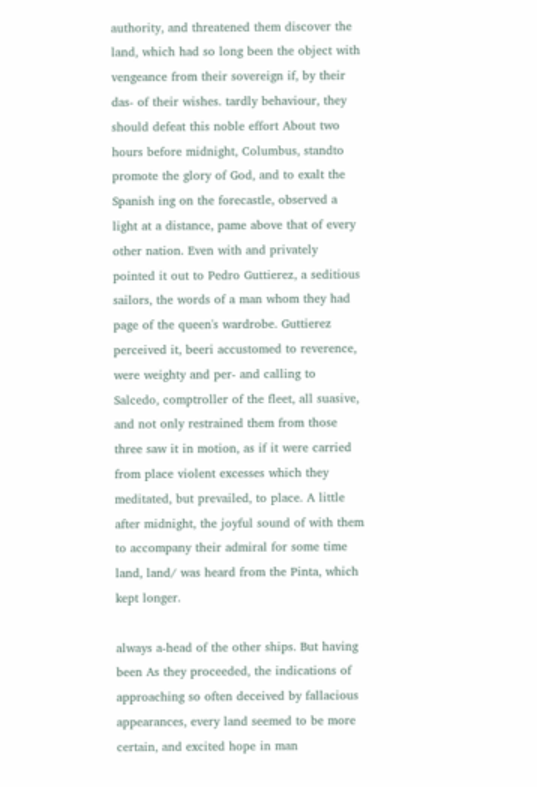authority, and threatened them discover the land, which had so long been the object with vengeance from their sovereign if, by their das- of their wishes. tardly behaviour, they should defeat this noble effort About two hours before midnight, Columbus, standto promote the glory of God, and to exalt the Spanish ing on the forecastle, observed a light at a distance, pame above that of every other nation. Even with and privately pointed it out to Pedro Guttierez, a seditious sailors, the words of a man whom they had page of the queen's wardrobe. Guttierez perceived it, beeri accustomed to reverence, were weighty and per- and calling to Salcedo, comptroller of the fleet, all suasive, and not only restrained them from those three saw it in motion, as if it were carried from place violent excesses which they meditated, but prevailed, to place. A little after midnight, the joyful sound of with them to accompany their admiral for some time land, land/ was heard from the Pinta, which kept longer.

always a-head of the other ships. But having been As they proceeded, the indications of approaching so often deceived by fallacious appearances, every land seemed to be more certain, and excited hope in man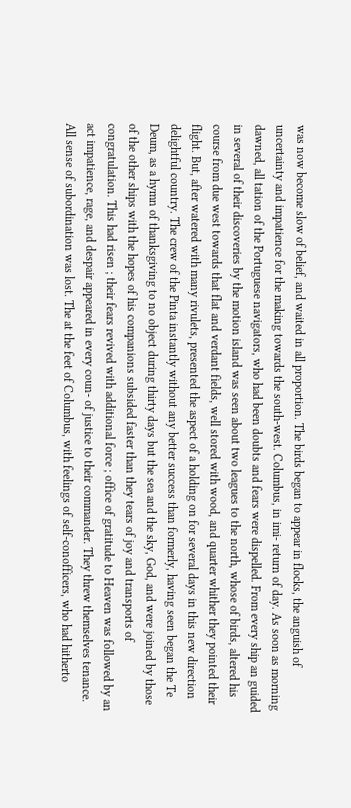was now become slow of belief, and waited in all proportion. The birds began to appear in flocks, the anguish of uncertainty and impatience for the making towards the south-west. Columbus, in imi- return of day. As soon as morning dawned, all tation of the Portuguese navigators, who had been doubts and fears were dispelled. From every ship an guided in several of their discoveries by the motion island was seen about two leagues to the north, whose of birds, altered his course from due west towards that flat and verdant fields, well stored with wood, and quarter whither they pointed their flight. But, after watered with many rivulets, presented the aspect of a holding on for several days in this new direction delightful country. The crew of the Pinta instantly without any better success than formerly, having seen began the Te Deum, as a hymn of thanksgiving to no object during thirty days but the sea and the sky, God, and were joined by those of the other ships with the hopes of his companions subsided faster than they tears of joy and transports of congratulation. This had risen ; their fears revived with additional force ; office of gratitude to Heaven was followed by an act impatience, rage, and despair appeared in every coun- of justice to their commander. They threw themselves tenance. All sense of subordination was lost. The at the feet of Columbus, with feelings of self-conofficers, who had hitherto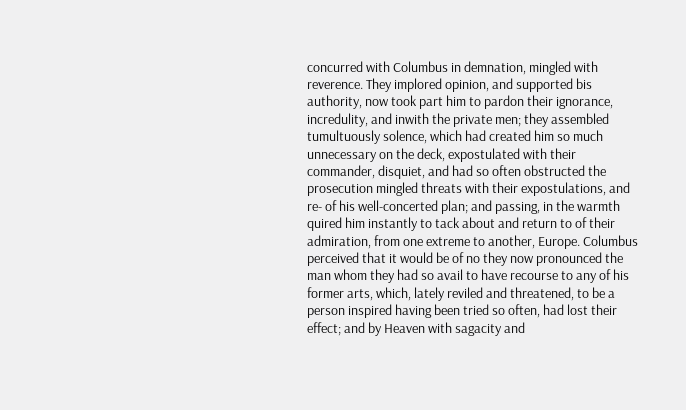concurred with Columbus in demnation, mingled with reverence. They implored opinion, and supported bis authority, now took part him to pardon their ignorance, incredulity, and inwith the private men; they assembled tumultuously solence, which had created him so much unnecessary on the deck, expostulated with their commander, disquiet, and had so often obstructed the prosecution mingled threats with their expostulations, and re- of his well-concerted plan; and passing, in the warmth quired him instantly to tack about and return to of their admiration, from one extreme to another, Europe. Columbus perceived that it would be of no they now pronounced the man whom they had so avail to have recourse to any of his former arts, which, lately reviled and threatened, to be a person inspired having been tried so often, had lost their effect; and by Heaven with sagacity and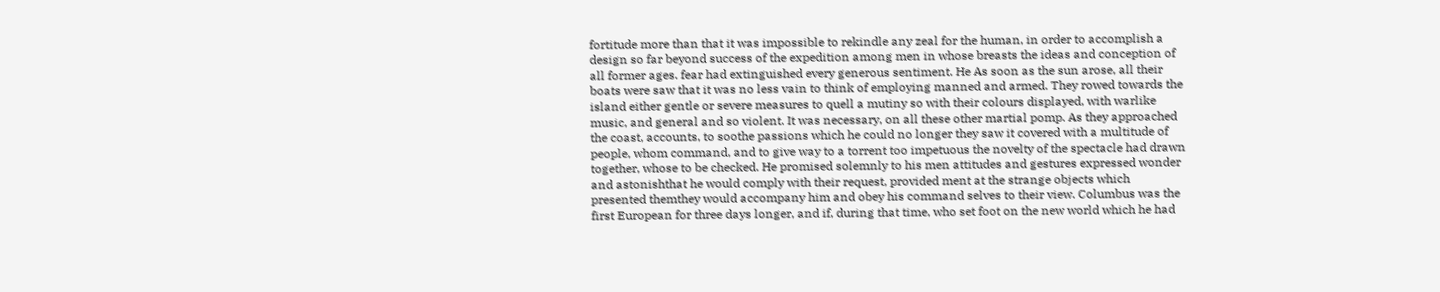fortitude more than that it was impossible to rekindle any zeal for the human, in order to accomplish a design so far beyond success of the expedition among men in whose breasts the ideas and conception of all former ages. fear had extinguished every generous sentiment. He As soon as the sun arose, all their boats were saw that it was no less vain to think of employing manned and armed. They rowed towards the island either gentle or severe measures to quell a mutiny so with their colours displayed, with warlike music, and general and so violent. It was necessary, on all these other martial pomp. As they approached the coast, accounts, to soothe passions which he could no longer they saw it covered with a multitude of people, whom command, and to give way to a torrent too impetuous the novelty of the spectacle had drawn together, whose to be checked. He promised solemnly to his men attitudes and gestures expressed wonder and astonishthat he would comply with their request, provided ment at the strange objects which presented themthey would accompany him and obey his command selves to their view. Columbus was the first European for three days longer, and if, during that time, who set foot on the new world which he had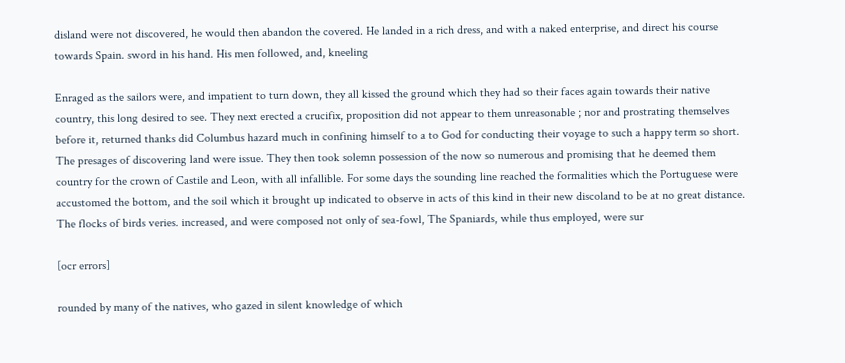disland were not discovered, he would then abandon the covered. He landed in a rich dress, and with a naked enterprise, and direct his course towards Spain. sword in his hand. His men followed, and, kneeling

Enraged as the sailors were, and impatient to turn down, they all kissed the ground which they had so their faces again towards their native country, this long desired to see. They next erected a crucifix, proposition did not appear to them unreasonable ; nor and prostrating themselves before it, returned thanks did Columbus hazard much in confining himself to a to God for conducting their voyage to such a happy term so short. The presages of discovering land were issue. They then took solemn possession of the now so numerous and promising that he deemed them country for the crown of Castile and Leon, with all infallible. For some days the sounding line reached the formalities which the Portuguese were accustomed the bottom, and the soil which it brought up indicated to observe in acts of this kind in their new discoland to be at no great distance. The flocks of birds veries. increased, and were composed not only of sea-fowl, The Spaniards, while thus employed, were sur

[ocr errors]

rounded by many of the natives, who gazed in silent knowledge of which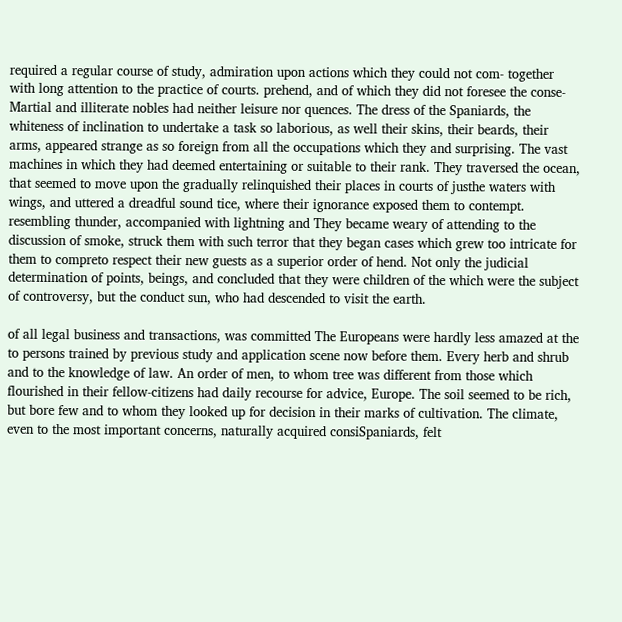required a regular course of study, admiration upon actions which they could not com- together with long attention to the practice of courts. prehend, and of which they did not foresee the conse- Martial and illiterate nobles had neither leisure nor quences. The dress of the Spaniards, the whiteness of inclination to undertake a task so laborious, as well their skins, their beards, their arms, appeared strange as so foreign from all the occupations which they and surprising. The vast machines in which they had deemed entertaining or suitable to their rank. They traversed the ocean, that seemed to move upon the gradually relinquished their places in courts of justhe waters with wings, and uttered a dreadful sound tice, where their ignorance exposed them to contempt. resembling thunder, accompanied with lightning and They became weary of attending to the discussion of smoke, struck them with such terror that they began cases which grew too intricate for them to compreto respect their new guests as a superior order of hend. Not only the judicial determination of points, beings, and concluded that they were children of the which were the subject of controversy, but the conduct sun, who had descended to visit the earth.

of all legal business and transactions, was committed The Europeans were hardly less amazed at the to persons trained by previous study and application scene now before them. Every herb and shrub and to the knowledge of law. An order of men, to whom tree was different from those which flourished in their fellow-citizens had daily recourse for advice, Europe. The soil seemed to be rich, but bore few and to whom they looked up for decision in their marks of cultivation. The climate, even to the most important concerns, naturally acquired consiSpaniards, felt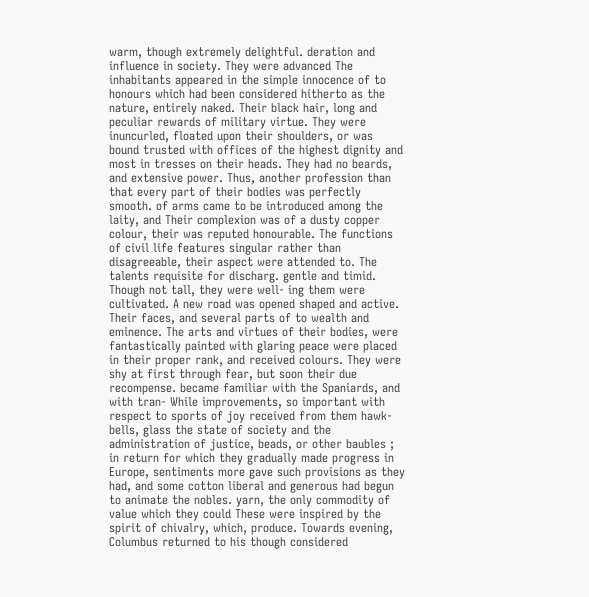warm, though extremely delightful. deration and influence in society. They were advanced The inhabitants appeared in the simple innocence of to honours which had been considered hitherto as the nature, entirely naked. Their black hair, long and peculiar rewards of military virtue. They were inuncurled, floated upon their shoulders, or was bound trusted with offices of the highest dignity and most in tresses on their heads. They had no beards, and extensive power. Thus, another profession than that every part of their bodies was perfectly smooth. of arms came to be introduced among the laity, and Their complexion was of a dusty copper colour, their was reputed honourable. The functions of civil life features singular rather than disagreeable, their aspect were attended to. The talents requisite for discharg. gentle and timid. Though not tall, they were well- ing them were cultivated. A new road was opened shaped and active. Their faces, and several parts of to wealth and eminence. The arts and virtues of their bodies, were fantastically painted with glaring peace were placed in their proper rank, and received colours. They were shy at first through fear, but soon their due recompense. became familiar with the Spaniards, and with tran- While improvements, so important with respect to sports of joy received from them hawk-bells, glass the state of society and the administration of justice, beads, or other baubles ; in return for which they gradually made progress in Europe, sentiments more gave such provisions as they had, and some cotton liberal and generous had begun to animate the nobles. yarn, the only commodity of value which they could These were inspired by the spirit of chivalry, which, produce. Towards evening, Columbus returned to his though considered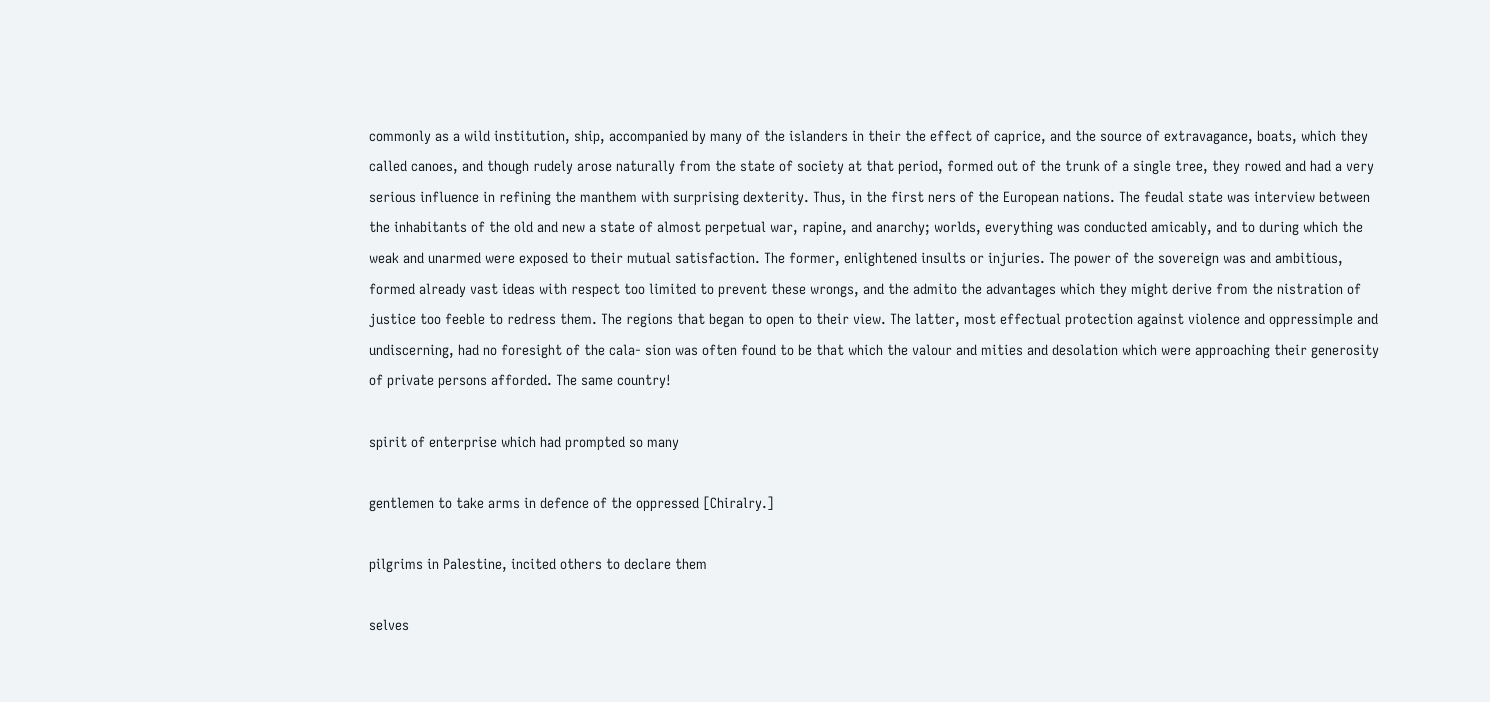commonly as a wild institution, ship, accompanied by many of the islanders in their the effect of caprice, and the source of extravagance, boats, which they called canoes, and though rudely arose naturally from the state of society at that period, formed out of the trunk of a single tree, they rowed and had a very serious influence in refining the manthem with surprising dexterity. Thus, in the first ners of the European nations. The feudal state was interview between the inhabitants of the old and new a state of almost perpetual war, rapine, and anarchy; worlds, everything was conducted amicably, and to during which the weak and unarmed were exposed to their mutual satisfaction. The former, enlightened insults or injuries. The power of the sovereign was and ambitious, formed already vast ideas with respect too limited to prevent these wrongs, and the admito the advantages which they might derive from the nistration of justice too feeble to redress them. The regions that began to open to their view. The latter, most effectual protection against violence and oppressimple and undiscerning, had no foresight of the cala- sion was often found to be that which the valour and mities and desolation which were approaching their generosity of private persons afforded. The same country!

spirit of enterprise which had prompted so many

gentlemen to take arms in defence of the oppressed [Chiralry.]

pilgrims in Palestine, incited others to declare them

selves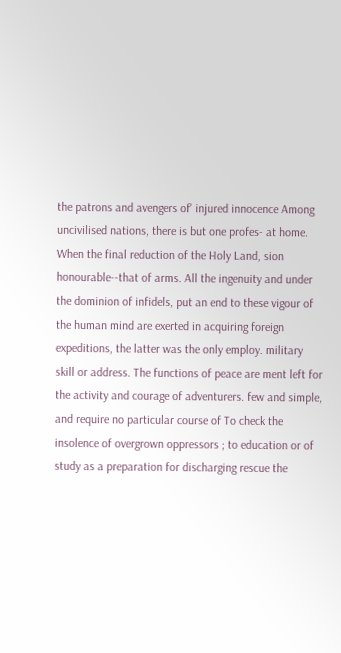the patrons and avengers of' injured innocence Among uncivilised nations, there is but one profes- at home. When the final reduction of the Holy Land, sion honourable--that of arms. All the ingenuity and under the dominion of infidels, put an end to these vigour of the human mind are exerted in acquiring foreign expeditions, the latter was the only employ. military skill or address. The functions of peace are ment left for the activity and courage of adventurers. few and simple, and require no particular course of To check the insolence of overgrown oppressors ; to education or of study as a preparation for discharging rescue the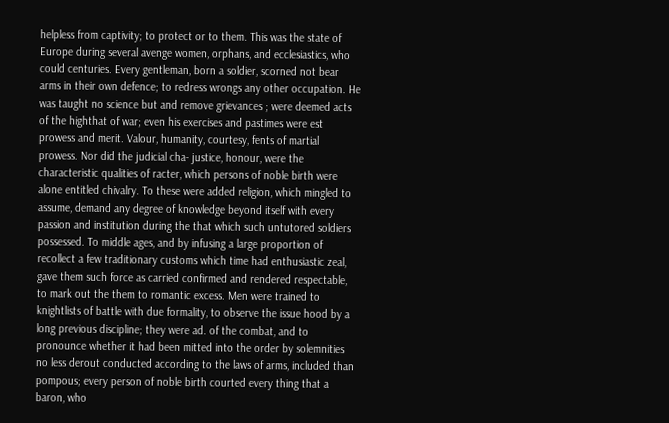helpless from captivity; to protect or to them. This was the state of Europe during several avenge women, orphans, and ecclesiastics, who could centuries. Every gentleman, born a soldier, scorned not bear arms in their own defence; to redress wrongs any other occupation. He was taught no science but and remove grievances ; were deemed acts of the highthat of war; even his exercises and pastimes were est prowess and merit. Valour, humanity, courtesy, fents of martial prowess. Nor did the judicial cha- justice, honour, were the characteristic qualities of racter, which persons of noble birth were alone entitled chivalry. To these were added religion, which mingled to assume, demand any degree of knowledge beyond itself with every passion and institution during the that which such untutored soldiers possessed. To middle ages, and by infusing a large proportion of recollect a few traditionary customs which time had enthusiastic zeal, gave them such force as carried confirmed and rendered respectable, to mark out the them to romantic excess. Men were trained to knightlists of battle with due formality, to observe the issue hood by a long previous discipline; they were ad. of the combat, and to pronounce whether it had been mitted into the order by solemnities no less derout conducted according to the laws of arms, included than pompous; every person of noble birth courted every thing that a baron, who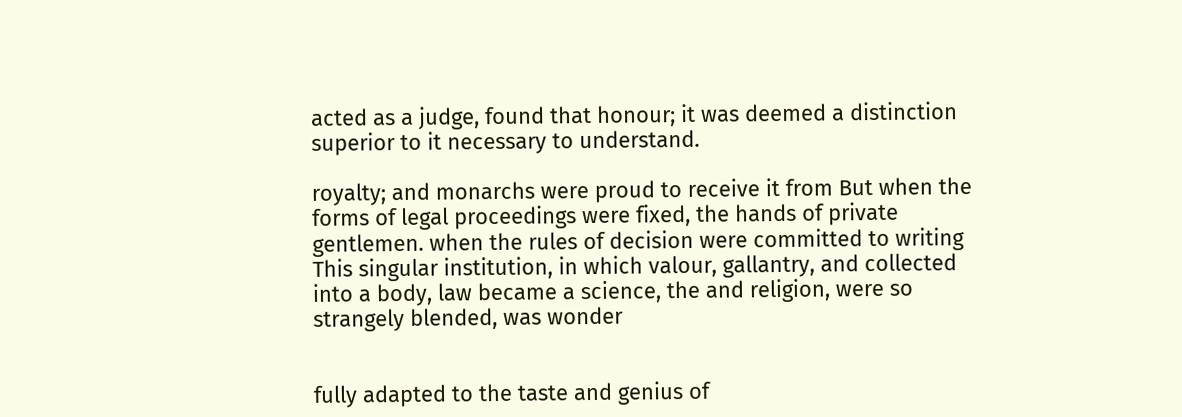acted as a judge, found that honour; it was deemed a distinction superior to it necessary to understand.

royalty; and monarchs were proud to receive it from But when the forms of legal proceedings were fixed, the hands of private gentlemen. when the rules of decision were committed to writing This singular institution, in which valour, gallantry, and collected into a body, law became a science, the and religion, were so strangely blended, was wonder


fully adapted to the taste and genius of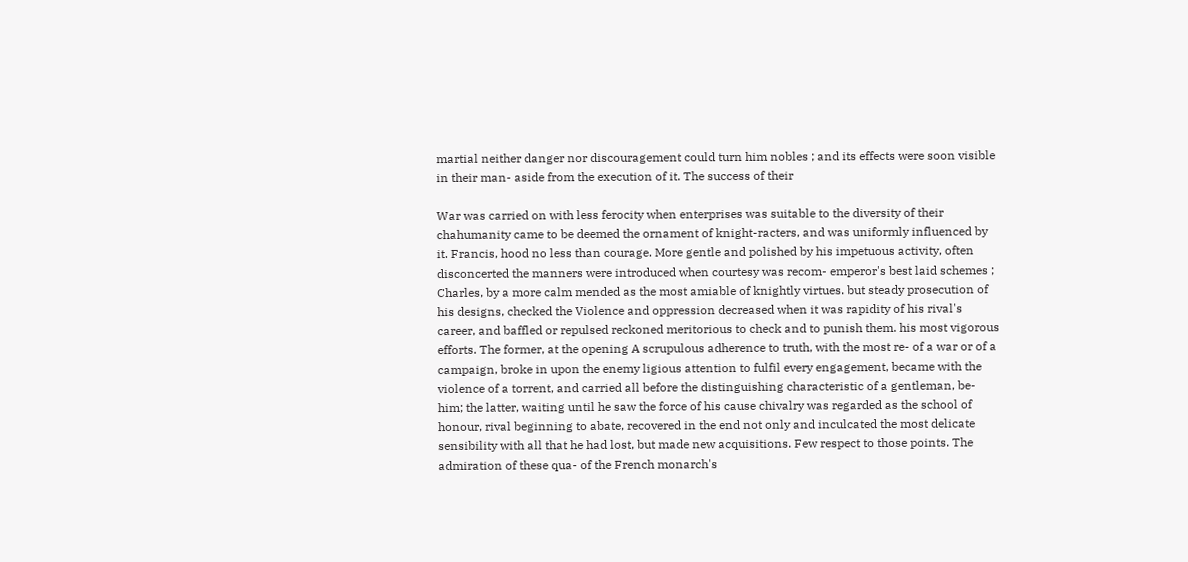martial neither danger nor discouragement could turn him nobles ; and its effects were soon visible in their man- aside from the execution of it. The success of their

War was carried on with less ferocity when enterprises was suitable to the diversity of their chahumanity came to be deemed the ornament of knight-racters, and was uniformly influenced by it. Francis, hood no less than courage. More gentle and polished by his impetuous activity, often disconcerted the manners were introduced when courtesy was recom- emperor's best laid schemes ; Charles, by a more calm mended as the most amiable of knightly virtues. but steady prosecution of his designs, checked the Violence and oppression decreased when it was rapidity of his rival's career, and baffled or repulsed reckoned meritorious to check and to punish them. his most vigorous efforts. The former, at the opening A scrupulous adherence to truth, with the most re- of a war or of a campaign, broke in upon the enemy ligious attention to fulfil every engagement, became with the violence of a torrent, and carried all before the distinguishing characteristic of a gentleman, be- him; the latter, waiting until he saw the force of his cause chivalry was regarded as the school of honour, rival beginning to abate, recovered in the end not only and inculcated the most delicate sensibility with all that he had lost, but made new acquisitions. Few respect to those points. The admiration of these qua- of the French monarch's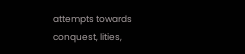attempts towards conquest, lities,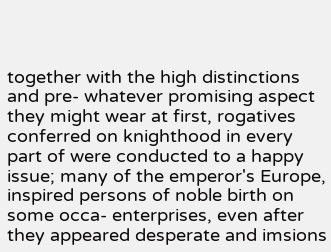together with the high distinctions and pre- whatever promising aspect they might wear at first, rogatives conferred on knighthood in every part of were conducted to a happy issue; many of the emperor's Europe, inspired persons of noble birth on some occa- enterprises, even after they appeared desperate and imsions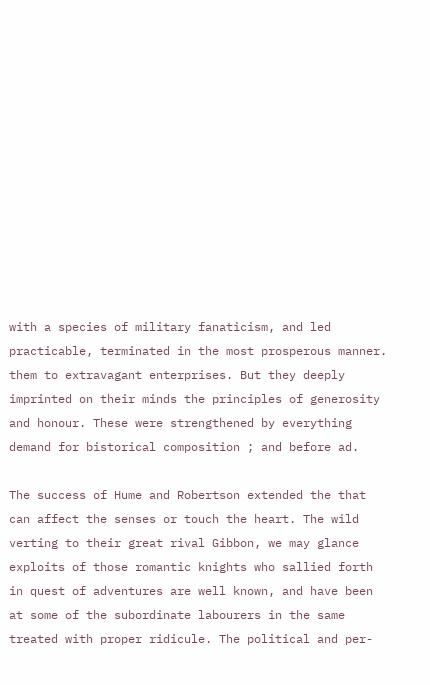with a species of military fanaticism, and led practicable, terminated in the most prosperous manner. them to extravagant enterprises. But they deeply imprinted on their minds the principles of generosity and honour. These were strengthened by everything demand for bistorical composition ; and before ad.

The success of Hume and Robertson extended the that can affect the senses or touch the heart. The wild verting to their great rival Gibbon, we may glance exploits of those romantic knights who sallied forth in quest of adventures are well known, and have been at some of the subordinate labourers in the same treated with proper ridicule. The political and per-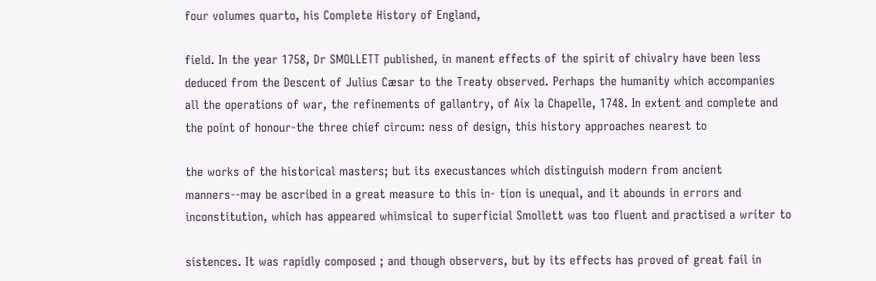four volumes quarto, his Complete History of England,

field. In the year 1758, Dr SMOLLETT published, in manent effects of the spirit of chivalry have been less deduced from the Descent of Julius Cæsar to the Treaty observed. Perhaps the humanity which accompanies all the operations of war, the refinements of gallantry, of Aix la Chapelle, 1748. In extent and complete and the point of honour-the three chief circum: ness of design, this history approaches nearest to

the works of the historical masters; but its execustances which distinguish modern from ancient manners--may be ascribed in a great measure to this in- tion is unequal, and it abounds in errors and inconstitution, which has appeared whimsical to superficial Smollett was too fluent and practised a writer to

sistences. It was rapidly composed ; and though observers, but by its effects has proved of great fail in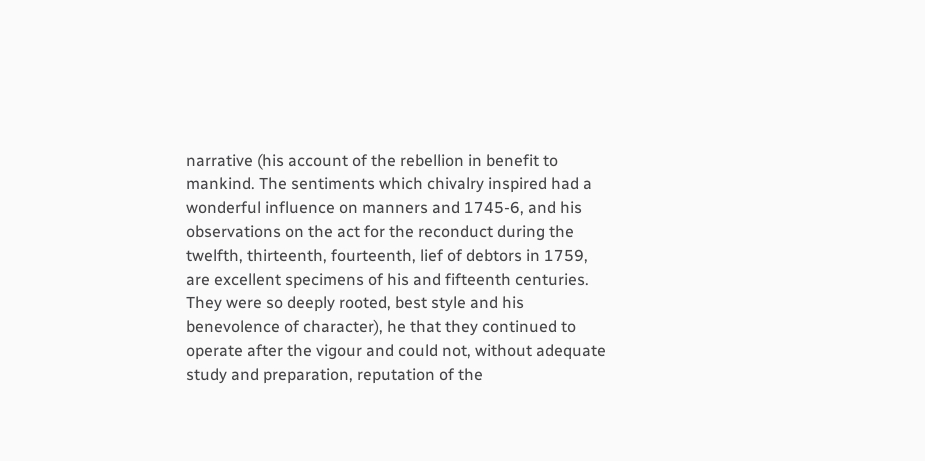narrative (his account of the rebellion in benefit to mankind. The sentiments which chivalry inspired had a wonderful influence on manners and 1745-6, and his observations on the act for the reconduct during the twelfth, thirteenth, fourteenth, lief of debtors in 1759, are excellent specimens of his and fifteenth centuries. They were so deeply rooted, best style and his benevolence of character), he that they continued to operate after the vigour and could not, without adequate study and preparation, reputation of the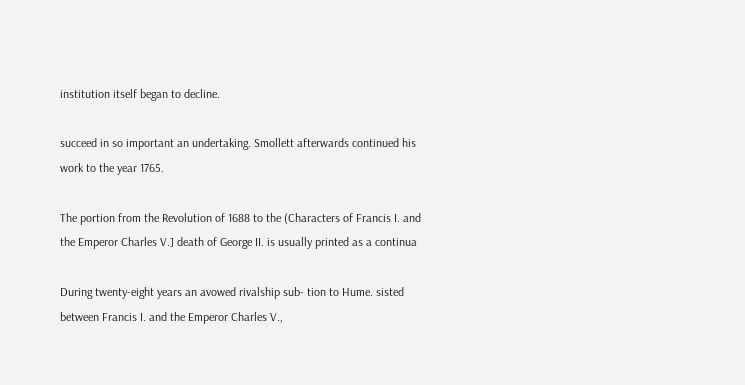institution itself began to decline.

succeed in so important an undertaking. Smollett afterwards continued his work to the year 1765.

The portion from the Revolution of 1688 to the (Characters of Francis I. and the Emperor Charles V.] death of George II. is usually printed as a continua

During twenty-eight years an avowed rivalship sub- tion to Hume. sisted between Francis I. and the Emperor Charles V.,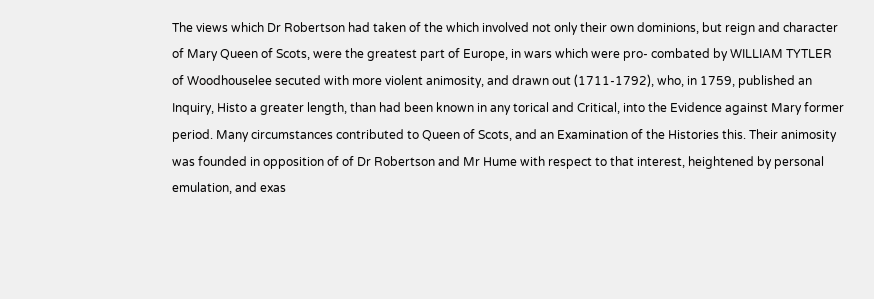The views which Dr Robertson had taken of the which involved not only their own dominions, but reign and character of Mary Queen of Scots, were the greatest part of Europe, in wars which were pro- combated by WILLIAM TYTLER of Woodhouselee secuted with more violent animosity, and drawn out (1711-1792), who, in 1759, published an Inquiry, Histo a greater length, than had been known in any torical and Critical, into the Evidence against Mary former period. Many circumstances contributed to Queen of Scots, and an Examination of the Histories this. Their animosity was founded in opposition of of Dr Robertson and Mr Hume with respect to that interest, heightened by personal emulation, and exas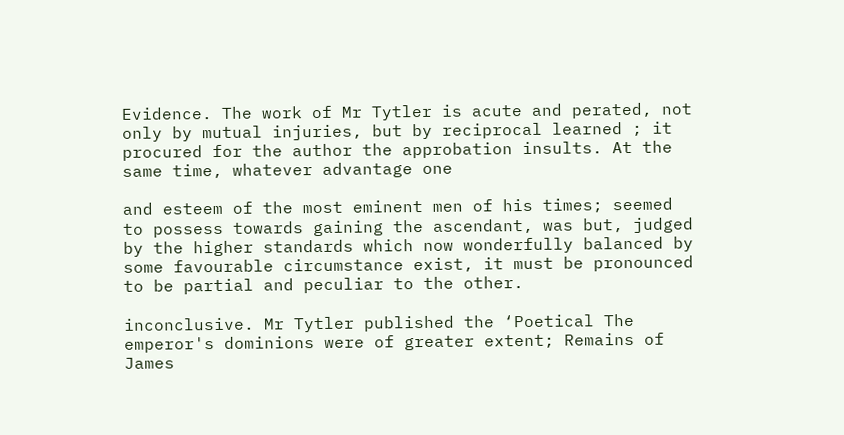Evidence. The work of Mr Tytler is acute and perated, not only by mutual injuries, but by reciprocal learned ; it procured for the author the approbation insults. At the same time, whatever advantage one

and esteem of the most eminent men of his times; seemed to possess towards gaining the ascendant, was but, judged by the higher standards which now wonderfully balanced by some favourable circumstance exist, it must be pronounced to be partial and peculiar to the other.

inconclusive. Mr Tytler published the ‘Poetical The emperor's dominions were of greater extent; Remains of James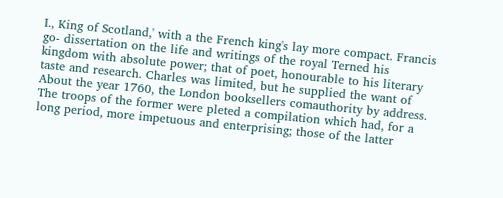I., King of Scotland,' with a the French king's lay more compact. Francis go- dissertation on the life and writings of the royal Terned his kingdom with absolute power; that of poet, honourable to his literary taste and research. Charles was limited, but he supplied the want of About the year 1760, the London booksellers comauthority by address. The troops of the former were pleted a compilation which had, for a long period, more impetuous and enterprising; those of the latter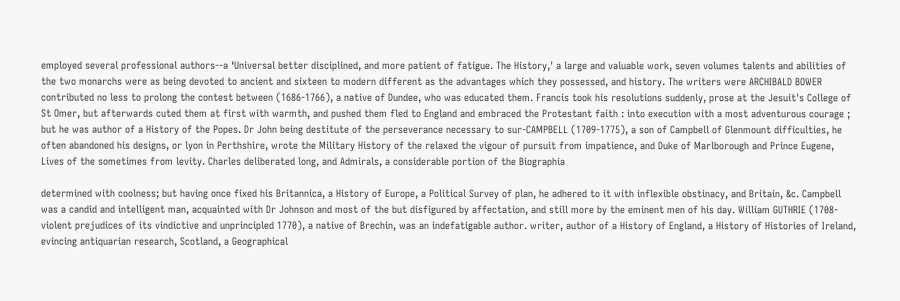employed several professional authors--a ‘Universal better disciplined, and more patient of fatigue. The History,' a large and valuable work, seven volumes talents and abilities of the two monarchs were as being devoted to ancient and sixteen to modern different as the advantages which they possessed, and history. The writers were ARCHIBALD BOWER contributed no less to prolong the contest between (1686-1766), a native of Dundee, who was educated them. Francis took his resolutions suddenly, prose at the Jesuit's College of St Omer, but afterwards cuted them at first with warmth, and pushed them fled to England and embraced the Protestant faith : into execution with a most adventurous courage ; but he was author of a History of the Popes. Dr John being destitute of the perseverance necessary to sur-CAMPBELL (1709-1775), a son of Campbell of Glenmount difficulties, he often abandoned his designs, or lyon in Perthshire, wrote the Military History of the relaxed the vigour of pursuit from impatience, and Duke of Marlborough and Prince Eugene, Lives of the sometimes from levity. Charles deliberated long, and Admirals, a considerable portion of the Biographia

determined with coolness; but having once fixed his Britannica, a History of Europe, a Political Survey of plan, he adhered to it with inflexible obstinacy, and Britain, &c. Campbell was a candid and intelligent man, acquainted with Dr Johnson and most of the but disfigured by affectation, and still more by the eminent men of his day. William GUTHRIE (1708- violent prejudices of its vindictive and unprincipled 1770), a native of Brechin, was an indefatigable author. writer, author of a History of England, a History of Histories of Ireland, evincing antiquarian research, Scotland, a Geographical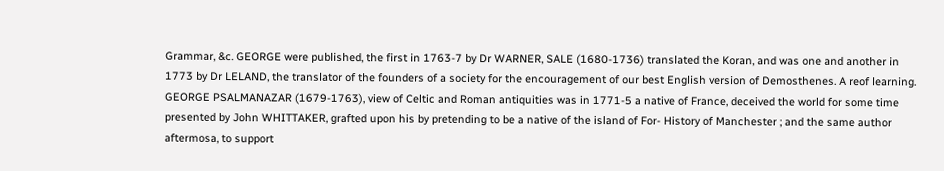Grammar, &c. GEORGE were published, the first in 1763-7 by Dr WARNER, SALE (1680-1736) translated the Koran, and was one and another in 1773 by Dr LELAND, the translator of the founders of a society for the encouragement of our best English version of Demosthenes. A reof learning. GEORGE PSALMANAZAR (1679-1763), view of Celtic and Roman antiquities was in 1771-5 a native of France, deceived the world for some time presented by John WHITTAKER, grafted upon his by pretending to be a native of the island of For- History of Manchester ; and the same author aftermosa, to support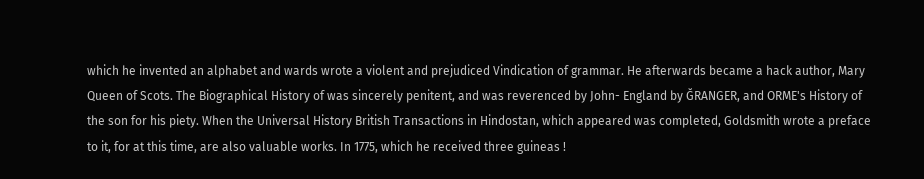which he invented an alphabet and wards wrote a violent and prejudiced Vindication of grammar. He afterwards became a hack author, Mary Queen of Scots. The Biographical History of was sincerely penitent, and was reverenced by John- England by ĞRANGER, and ORME's History of the son for his piety. When the Universal History British Transactions in Hindostan, which appeared was completed, Goldsmith wrote a preface to it, for at this time, are also valuable works. In 1775, which he received three guineas !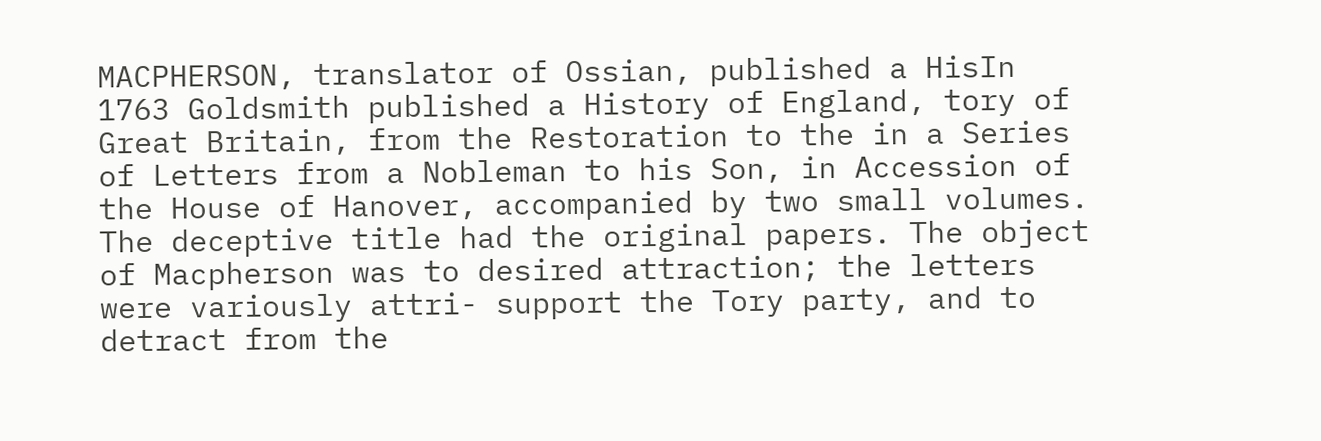MACPHERSON, translator of Ossian, published a HisIn 1763 Goldsmith published a History of England, tory of Great Britain, from the Restoration to the in a Series of Letters from a Nobleman to his Son, in Accession of the House of Hanover, accompanied by two small volumes. The deceptive title had the original papers. The object of Macpherson was to desired attraction; the letters were variously attri- support the Tory party, and to detract from the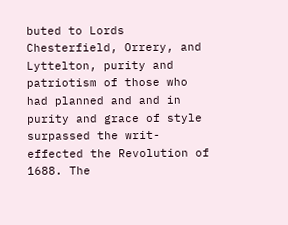buted to Lords Chesterfield, Orrery, and Lyttelton, purity and patriotism of those who had planned and and in purity and grace of style surpassed the writ- effected the Revolution of 1688. The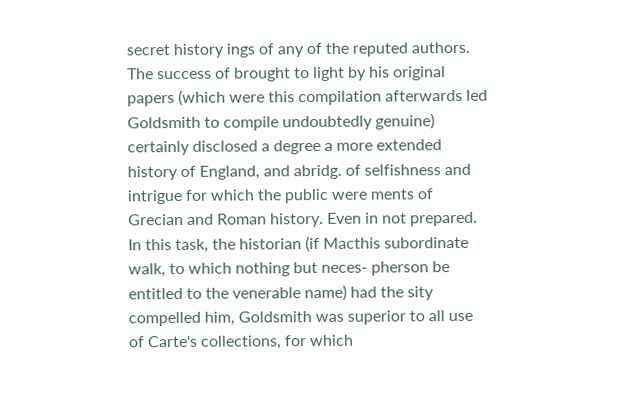secret history ings of any of the reputed authors. The success of brought to light by his original papers (which were this compilation afterwards led Goldsmith to compile undoubtedly genuine) certainly disclosed a degree a more extended history of England, and abridg. of selfishness and intrigue for which the public were ments of Grecian and Roman history. Even in not prepared. In this task, the historian (if Macthis subordinate walk, to which nothing but neces- pherson be entitled to the venerable name) had the sity compelled him, Goldsmith was superior to all use of Carte's collections, for which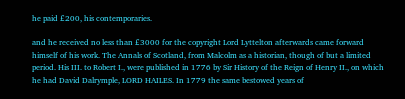he paid £200, his contemporaries.

and he received no less than £3000 for the copyright Lord Lyttelton afterwards came forward himself of his work. The Annals of Scotland, from Malcolm as a historian, though of but a limited period. His III. to Robert I., were published in 1776 by Sir History of the Reign of Henry II., on which he had David Dalrymple, LORD HAILES. In 1779 the same bestowed years of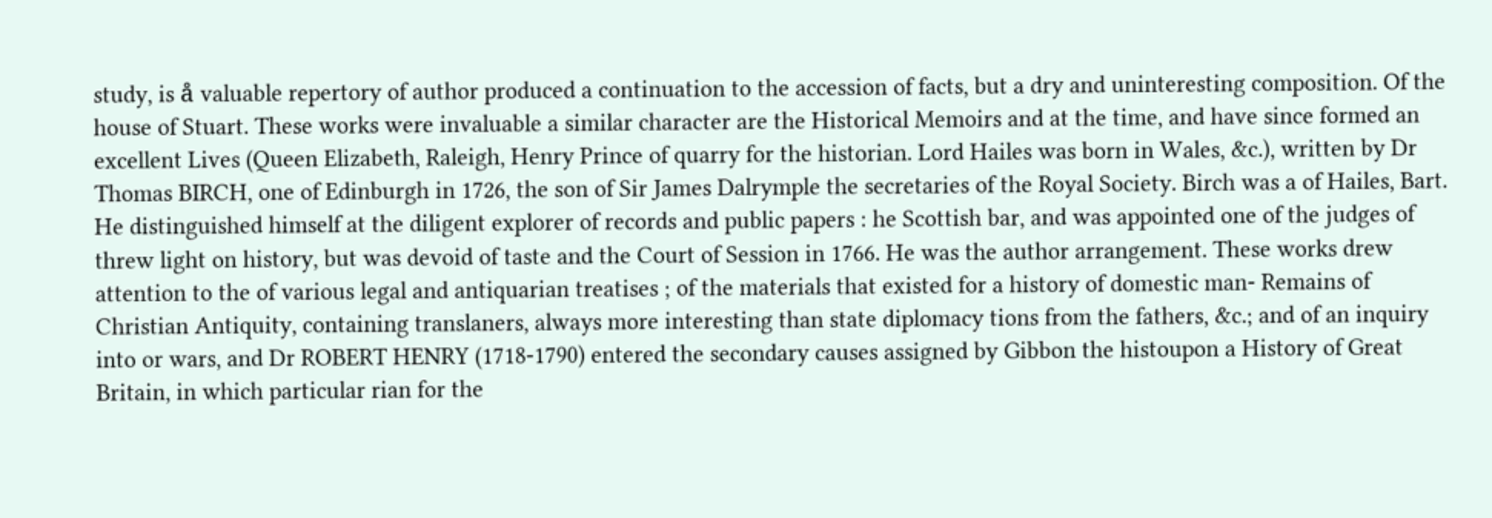study, is å valuable repertory of author produced a continuation to the accession of facts, but a dry and uninteresting composition. Of the house of Stuart. These works were invaluable a similar character are the Historical Memoirs and at the time, and have since formed an excellent Lives (Queen Elizabeth, Raleigh, Henry Prince of quarry for the historian. Lord Hailes was born in Wales, &c.), written by Dr Thomas BIRCH, one of Edinburgh in 1726, the son of Sir James Dalrymple the secretaries of the Royal Society. Birch was a of Hailes, Bart. He distinguished himself at the diligent explorer of records and public papers : he Scottish bar, and was appointed one of the judges of threw light on history, but was devoid of taste and the Court of Session in 1766. He was the author arrangement. These works drew attention to the of various legal and antiquarian treatises ; of the materials that existed for a history of domestic man- Remains of Christian Antiquity, containing translaners, always more interesting than state diplomacy tions from the fathers, &c.; and of an inquiry into or wars, and Dr ROBERT HENRY (1718-1790) entered the secondary causes assigned by Gibbon the histoupon a History of Great Britain, in which particular rian for the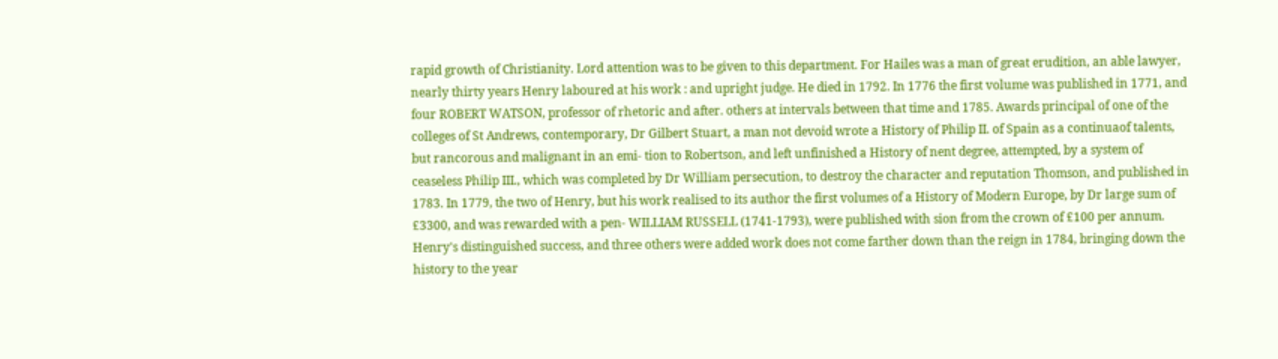rapid growth of Christianity. Lord attention was to be given to this department. For Hailes was a man of great erudition, an able lawyer, nearly thirty years Henry laboured at his work : and upright judge. He died in 1792. In 1776 the first volume was published in 1771, and four ROBERT WATSON, professor of rhetoric and after. others at intervals between that time and 1785. Awards principal of one of the colleges of St Andrews, contemporary, Dr Gilbert Stuart, a man not devoid wrote a History of Philip II. of Spain as a continuaof talents, but rancorous and malignant in an emi- tion to Robertson, and left unfinished a History of nent degree, attempted, by a system of ceaseless Philip III., which was completed by Dr William persecution, to destroy the character and reputation Thomson, and published in 1783. In 1779, the two of Henry, but his work realised to its author the first volumes of a History of Modern Europe, by Dr large sum of £3300, and was rewarded with a pen- WILLIAM RUSSELL (1741-1793), were published with sion from the crown of £100 per annum. Henry's distinguished success, and three others were added work does not come farther down than the reign in 1784, bringing down the history to the year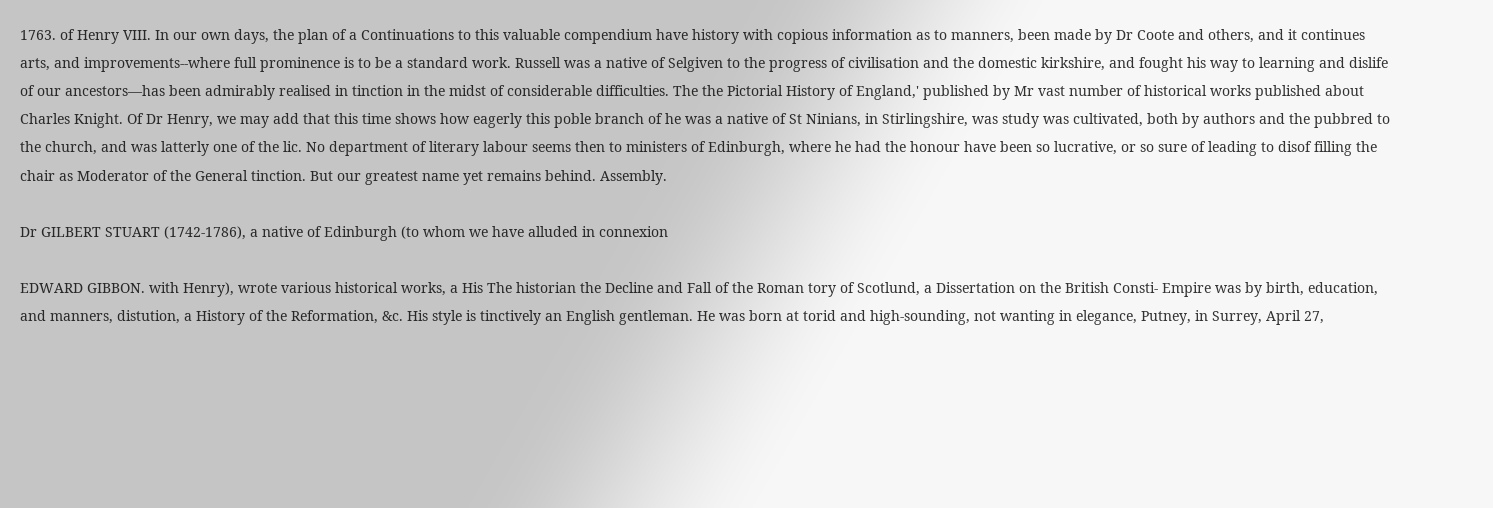1763. of Henry VIII. In our own days, the plan of a Continuations to this valuable compendium have history with copious information as to manners, been made by Dr Coote and others, and it continues arts, and improvements--where full prominence is to be a standard work. Russell was a native of Selgiven to the progress of civilisation and the domestic kirkshire, and fought his way to learning and dislife of our ancestors—has been admirably realised in tinction in the midst of considerable difficulties. The the Pictorial History of England,' published by Mr vast number of historical works published about Charles Knight. Of Dr Henry, we may add that this time shows how eagerly this poble branch of he was a native of St Ninians, in Stirlingshire, was study was cultivated, both by authors and the pubbred to the church, and was latterly one of the lic. No department of literary labour seems then to ministers of Edinburgh, where he had the honour have been so lucrative, or so sure of leading to disof filling the chair as Moderator of the General tinction. But our greatest name yet remains behind. Assembly.

Dr GILBERT STUART (1742-1786), a native of Edinburgh (to whom we have alluded in connexion

EDWARD GIBBON. with Henry), wrote various historical works, a His The historian the Decline and Fall of the Roman tory of Scotlund, a Dissertation on the British Consti- Empire was by birth, education, and manners, distution, a History of the Reformation, &c. His style is tinctively an English gentleman. He was born at torid and high-sounding, not wanting in elegance, Putney, in Surrey, April 27,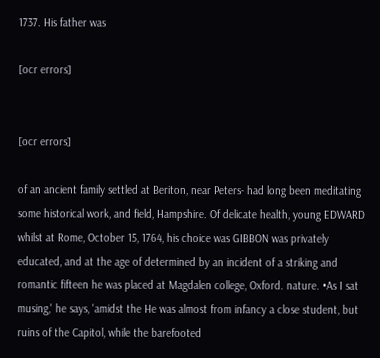1737. His father was

[ocr errors]


[ocr errors]

of an ancient family settled at Beriton, near Peters- had long been meditating some historical work, and field, Hampshire. Of delicate health, young EDWARD whilst at Rome, October 15, 1764, his choice was GIBBON was privately educated, and at the age of determined by an incident of a striking and romantic fifteen he was placed at Magdalen college, Oxford. nature. •As I sat musing,' he says, 'amidst the He was almost from infancy a close student, but ruins of the Capitol, while the barefooted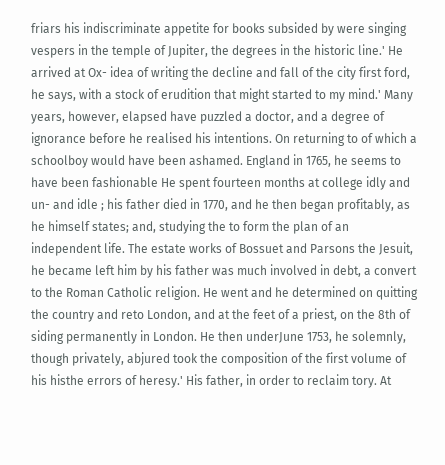friars his indiscriminate appetite for books subsided by were singing vespers in the temple of Jupiter, the degrees in the historic line.' He arrived at Ox- idea of writing the decline and fall of the city first ford, he says, with a stock of erudition that might started to my mind.' Many years, however, elapsed have puzzled a doctor, and a degree of ignorance before he realised his intentions. On returning to of which a schoolboy would have been ashamed. England in 1765, he seems to have been fashionable He spent fourteen months at college idly and un- and idle ; his father died in 1770, and he then began profitably, as he himself states; and, studying the to form the plan of an independent life. The estate works of Bossuet and Parsons the Jesuit, he became left him by his father was much involved in debt, a convert to the Roman Catholic religion. He went and he determined on quitting the country and reto London, and at the feet of a priest, on the 8th of siding permanently in London. He then underJune 1753, he solemnly, though privately, abjured took the composition of the first volume of his histhe errors of heresy.' His father, in order to reclaim tory. At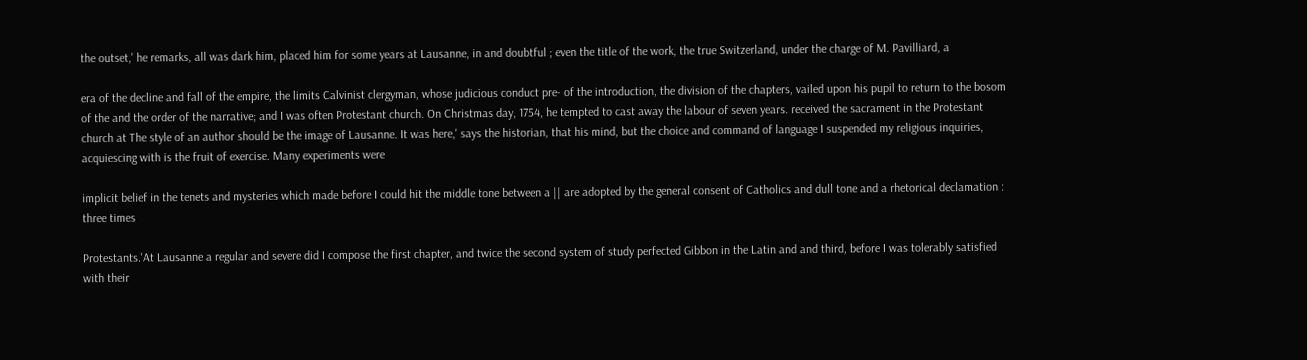the outset,' he remarks, all was dark him, placed him for some years at Lausanne, in and doubtful ; even the title of the work, the true Switzerland, under the charge of M. Pavilliard, a

era of the decline and fall of the empire, the limits Calvinist clergyman, whose judicious conduct pre- of the introduction, the division of the chapters, vailed upon his pupil to return to the bosom of the and the order of the narrative; and I was often Protestant church. On Christmas day, 1754, he tempted to cast away the labour of seven years. received the sacrament in the Protestant church at The style of an author should be the image of Lausanne. It was here,' says the historian, that his mind, but the choice and command of language I suspended my religious inquiries, acquiescing with is the fruit of exercise. Many experiments were

implicit belief in the tenets and mysteries which made before I could hit the middle tone between a || are adopted by the general consent of Catholics and dull tone and a rhetorical declamation : three times

Protestants.'At Lausanne a regular and severe did I compose the first chapter, and twice the second system of study perfected Gibbon in the Latin and and third, before I was tolerably satisfied with their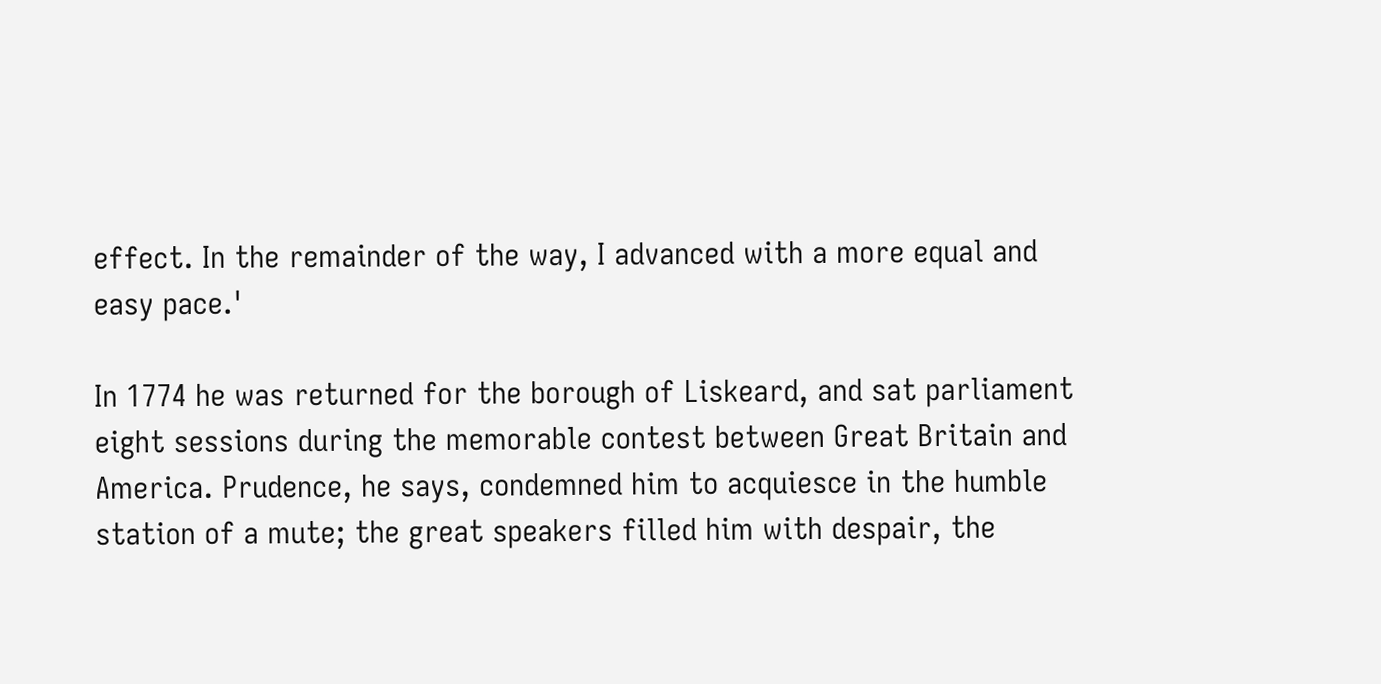effect. In the remainder of the way, I advanced with a more equal and easy pace.'

In 1774 he was returned for the borough of Liskeard, and sat parliament eight sessions during the memorable contest between Great Britain and America. Prudence, he says, condemned him to acquiesce in the humble station of a mute; the great speakers filled him with despair, the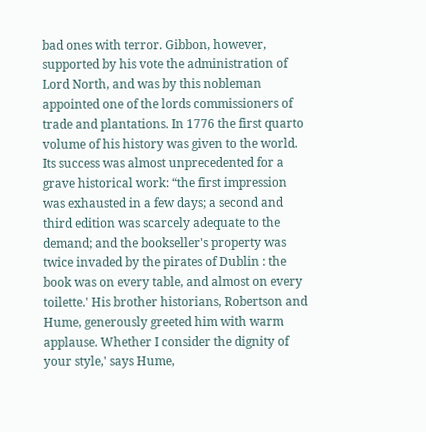bad ones with terror. Gibbon, however, supported by his vote the administration of Lord North, and was by this nobleman appointed one of the lords commissioners of trade and plantations. In 1776 the first quarto volume of his history was given to the world. Its success was almost unprecedented for a grave historical work: “the first impression was exhausted in a few days; a second and third edition was scarcely adequate to the demand; and the bookseller's property was twice invaded by the pirates of Dublin : the book was on every table, and almost on every toilette.' His brother historians, Robertson and Hume, generously greeted him with warm applause. Whether I consider the dignity of your style,' says Hume,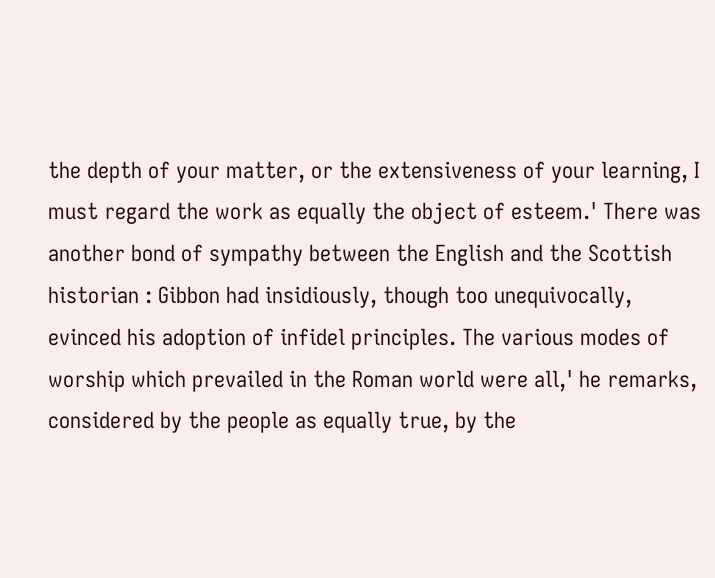the depth of your matter, or the extensiveness of your learning, I must regard the work as equally the object of esteem.' There was another bond of sympathy between the English and the Scottish historian : Gibbon had insidiously, though too unequivocally, evinced his adoption of infidel principles. The various modes of worship which prevailed in the Roman world were all,' he remarks, considered by the people as equally true, by the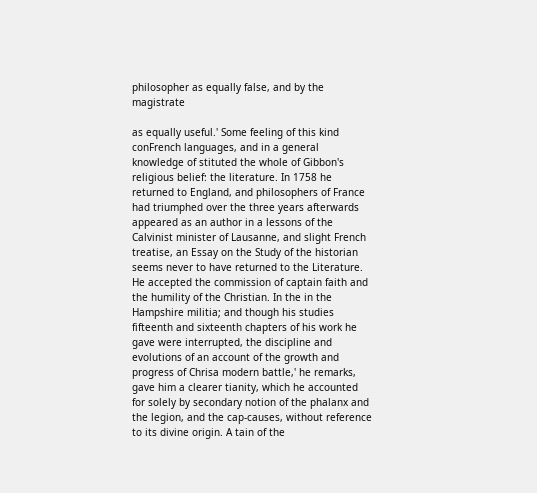philosopher as equally false, and by the magistrate

as equally useful.' Some feeling of this kind conFrench languages, and in a general knowledge of stituted the whole of Gibbon's religious belief: the literature. In 1758 he returned to England, and philosophers of France had triumphed over the three years afterwards appeared as an author in a lessons of the Calvinist minister of Lausanne, and slight French treatise, an Essay on the Study of the historian seems never to have returned to the Literature. He accepted the commission of captain faith and the humility of the Christian. In the in the Hampshire militia; and though his studies fifteenth and sixteenth chapters of his work he gave were interrupted, the discipline and evolutions of an account of the growth and progress of Chrisa modern battle,' he remarks, gave him a clearer tianity, which he accounted for solely by secondary notion of the phalanx and the legion, and the cap-causes, without reference to its divine origin. A tain of the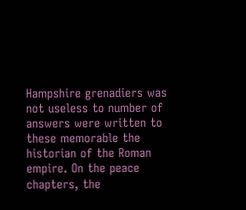Hampshire grenadiers was not useless to number of answers were written to these memorable the historian of the Roman empire. On the peace chapters, the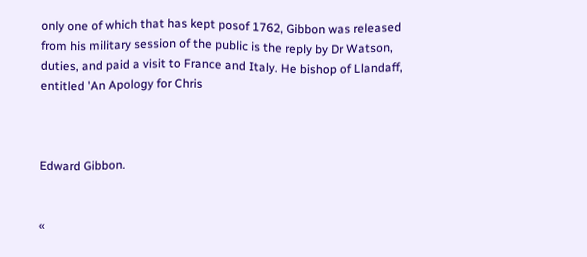only one of which that has kept posof 1762, Gibbon was released from his military session of the public is the reply by Dr Watson, duties, and paid a visit to France and Italy. He bishop of Llandaff, entitled 'An Apology for Chris



Edward Gibbon.


«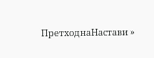ПретходнаНастави »